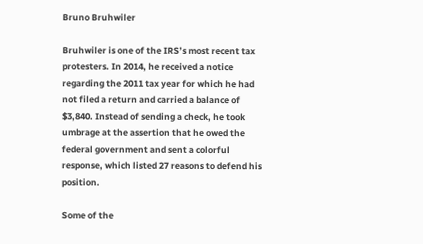Bruno Bruhwiler

Bruhwiler is one of the IRS’s most recent tax protesters. In 2014, he received a notice regarding the 2011 tax year for which he had not filed a return and carried a balance of $3,840. Instead of sending a check, he took umbrage at the assertion that he owed the federal government and sent a colorful response, which listed 27 reasons to defend his position.

Some of the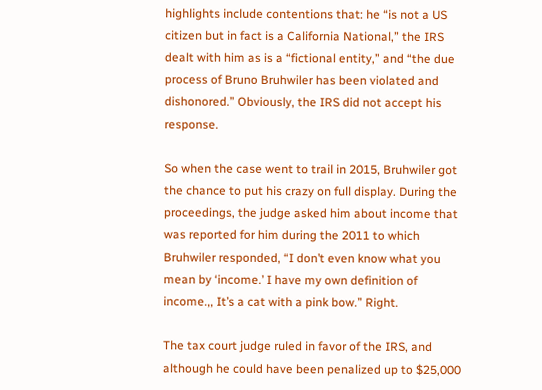highlights include contentions that: he “is not a US citizen but in fact is a California National,” the IRS dealt with him as is a “fictional entity,” and “the due process of Bruno Bruhwiler has been violated and dishonored.” Obviously, the IRS did not accept his response.

So when the case went to trail in 2015, Bruhwiler got the chance to put his crazy on full display. During the proceedings, the judge asked him about income that was reported for him during the 2011 to which Bruhwiler responded, “I don’t even know what you mean by ‘income.’ I have my own definition of income.,, It’s a cat with a pink bow.” Right.

The tax court judge ruled in favor of the IRS, and although he could have been penalized up to $25,000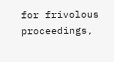for frivolous proceedings,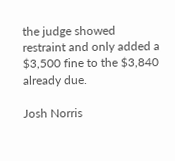the judge showed restraint and only added a $3,500 fine to the $3,840 already due.

Josh Norris